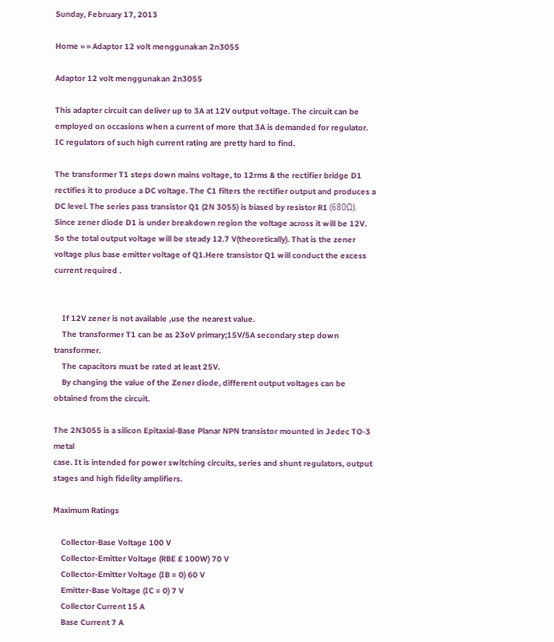Sunday, February 17, 2013

Home » » Adaptor 12 volt menggunakan 2n3055

Adaptor 12 volt menggunakan 2n3055

This adapter circuit can deliver up to 3A at 12V output voltage. The circuit can be employed on occasions when a current of more that 3A is demanded for regulator. IC regulators of such high current rating are pretty hard to find.

The transformer T1 steps down mains voltage, to 12rms & the rectifier bridge D1 rectifies it to produce a DC voltage. The C1 filters the rectifier output and produces a DC level. The series pass transistor Q1 (2N 3055) is biased by resistor R1 (680Ω). Since zener diode D1 is under breakdown region the voltage across it will be 12V. So the total output voltage will be steady 12.7 V(theoretically). That is the zener voltage plus base emitter voltage of Q1.Here transistor Q1 will conduct the excess current required .


    If 12V zener is not available ,use the nearest value.
    The transformer T1 can be as 23oV primary;15V/5A secondary step down transformer.
    The capacitors must be rated at least 25V.
    By changing the value of the Zener diode, different output voltages can be obtained from the circuit.

The 2N3055 is a silicon Epitaxial-Base Planar NPN transistor mounted in Jedec TO-3 metal
case. It is intended for power switching circuits, series and shunt regulators, output stages and high fidelity amplifiers.

Maximum Ratings

    Collector-Base Voltage 100 V
    Collector-Emitter Voltage (RBE £ 100W) 70 V
    Collector-Emitter Voltage (IB = 0) 60 V
    Emitter-Base Voltage (IC = 0) 7 V
    Collector Current 15 A
    Base Current 7 A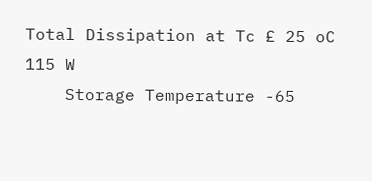Total Dissipation at Tc £ 25 oC 115 W
    Storage Temperature -65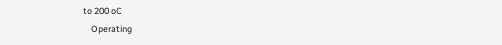to 200 oC
    Operating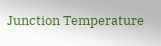Junction Temperature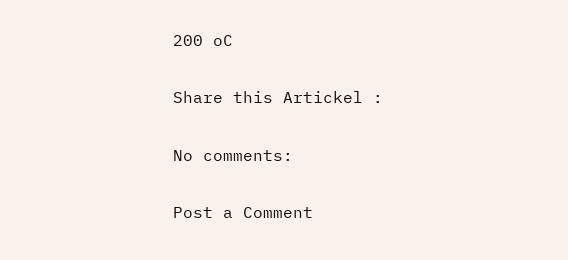200 oC

Share this Artickel :

No comments:

Post a Comment